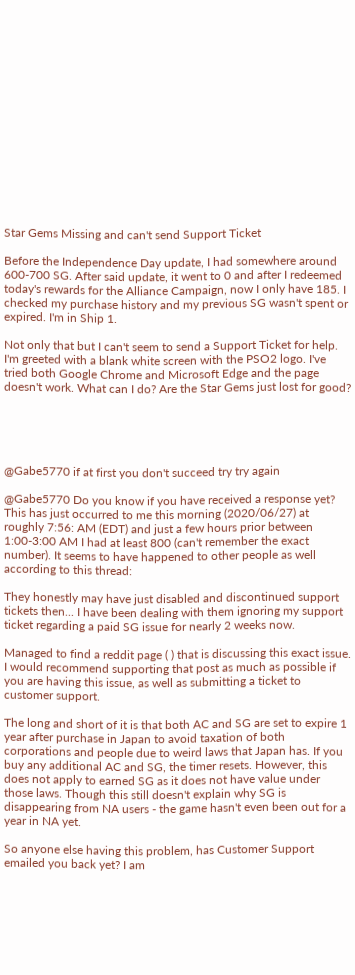Star Gems Missing and can't send Support Ticket

Before the Independence Day update, I had somewhere around 600-700 SG. After said update, it went to 0 and after I redeemed today's rewards for the Alliance Campaign, now I only have 185. I checked my purchase history and my previous SG wasn't spent or expired. I'm in Ship 1.

Not only that but I can't seem to send a Support Ticket for help. I'm greeted with a blank white screen with the PSO2 logo. I've tried both Google Chrome and Microsoft Edge and the page doesn't work. What can I do? Are the Star Gems just lost for good?





@Gabe5770 if at first you don't succeed try try again

@Gabe5770 Do you know if you have received a response yet? This has just occurred to me this morning (2020/06/27) at roughly 7:56: AM (EDT) and just a few hours prior between 1:00-3:00 AM I had at least 800 (can't remember the exact number). It seems to have happened to other people as well according to this thread:

They honestly may have just disabled and discontinued support tickets then... I have been dealing with them ignoring my support ticket regarding a paid SG issue for nearly 2 weeks now.

Managed to find a reddit page ( ) that is discussing this exact issue. I would recommend supporting that post as much as possible if you are having this issue, as well as submitting a ticket to customer support.

The long and short of it is that both AC and SG are set to expire 1 year after purchase in Japan to avoid taxation of both corporations and people due to weird laws that Japan has. If you buy any additional AC and SG, the timer resets. However, this does not apply to earned SG as it does not have value under those laws. Though this still doesn't explain why SG is disappearing from NA users - the game hasn't even been out for a year in NA yet.

So anyone else having this problem, has Customer Support emailed you back yet? I am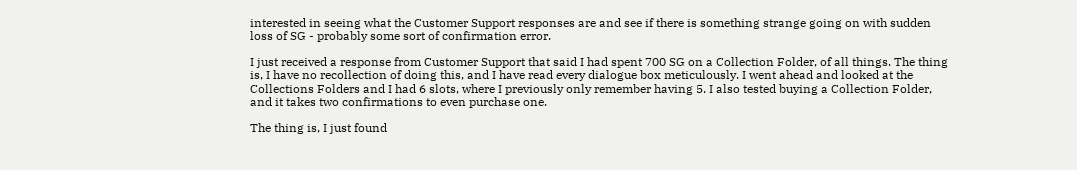interested in seeing what the Customer Support responses are and see if there is something strange going on with sudden loss of SG - probably some sort of confirmation error.

I just received a response from Customer Support that said I had spent 700 SG on a Collection Folder, of all things. The thing is, I have no recollection of doing this, and I have read every dialogue box meticulously. I went ahead and looked at the Collections Folders and I had 6 slots, where I previously only remember having 5. I also tested buying a Collection Folder, and it takes two confirmations to even purchase one.

The thing is, I just found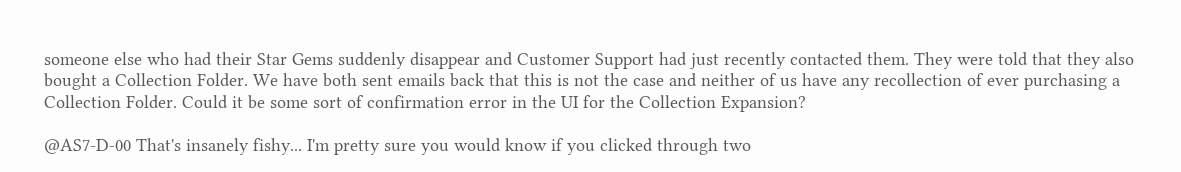someone else who had their Star Gems suddenly disappear and Customer Support had just recently contacted them. They were told that they also bought a Collection Folder. We have both sent emails back that this is not the case and neither of us have any recollection of ever purchasing a Collection Folder. Could it be some sort of confirmation error in the UI for the Collection Expansion?

@AS7-D-00 That's insanely fishy... I'm pretty sure you would know if you clicked through two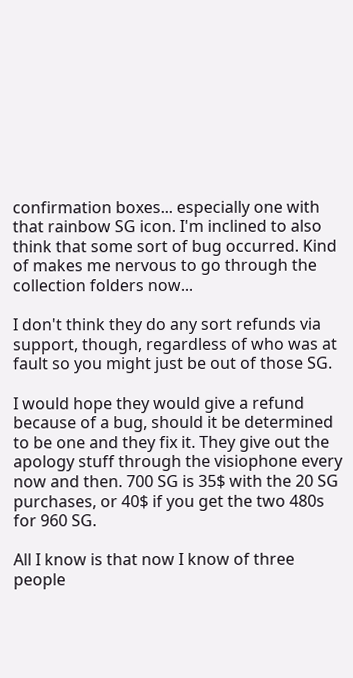confirmation boxes... especially one with that rainbow SG icon. I'm inclined to also think that some sort of bug occurred. Kind of makes me nervous to go through the collection folders now...

I don't think they do any sort refunds via support, though, regardless of who was at fault so you might just be out of those SG.

I would hope they would give a refund because of a bug, should it be determined to be one and they fix it. They give out the apology stuff through the visiophone every now and then. 700 SG is 35$ with the 20 SG purchases, or 40$ if you get the two 480s for 960 SG.

All I know is that now I know of three people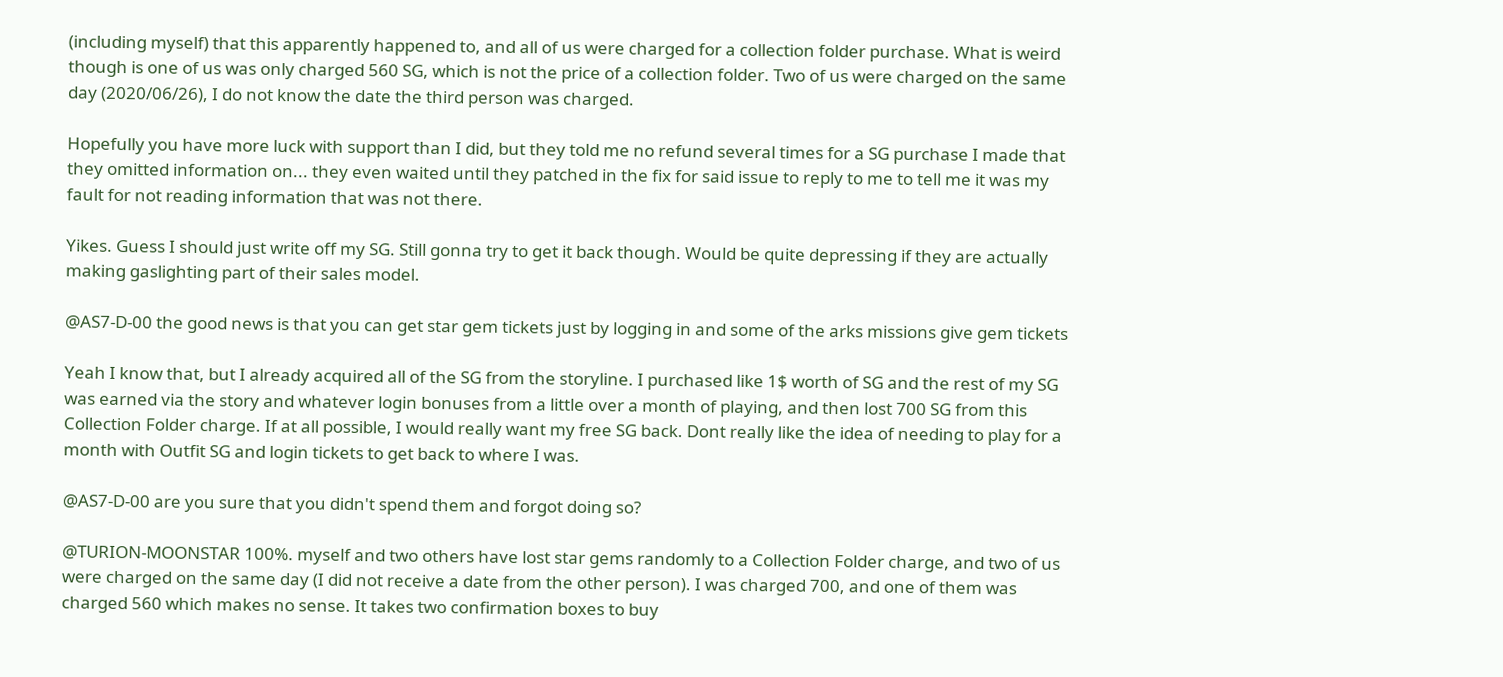(including myself) that this apparently happened to, and all of us were charged for a collection folder purchase. What is weird though is one of us was only charged 560 SG, which is not the price of a collection folder. Two of us were charged on the same day (2020/06/26), I do not know the date the third person was charged.

Hopefully you have more luck with support than I did, but they told me no refund several times for a SG purchase I made that they omitted information on... they even waited until they patched in the fix for said issue to reply to me to tell me it was my fault for not reading information that was not there.

Yikes. Guess I should just write off my SG. Still gonna try to get it back though. Would be quite depressing if they are actually making gaslighting part of their sales model.

@AS7-D-00 the good news is that you can get star gem tickets just by logging in and some of the arks missions give gem tickets

Yeah I know that, but I already acquired all of the SG from the storyline. I purchased like 1$ worth of SG and the rest of my SG was earned via the story and whatever login bonuses from a little over a month of playing, and then lost 700 SG from this Collection Folder charge. If at all possible, I would really want my free SG back. Dont really like the idea of needing to play for a month with Outfit SG and login tickets to get back to where I was.

@AS7-D-00 are you sure that you didn't spend them and forgot doing so?

@TURION-MOONSTAR 100%. myself and two others have lost star gems randomly to a Collection Folder charge, and two of us were charged on the same day (I did not receive a date from the other person). I was charged 700, and one of them was charged 560 which makes no sense. It takes two confirmation boxes to buy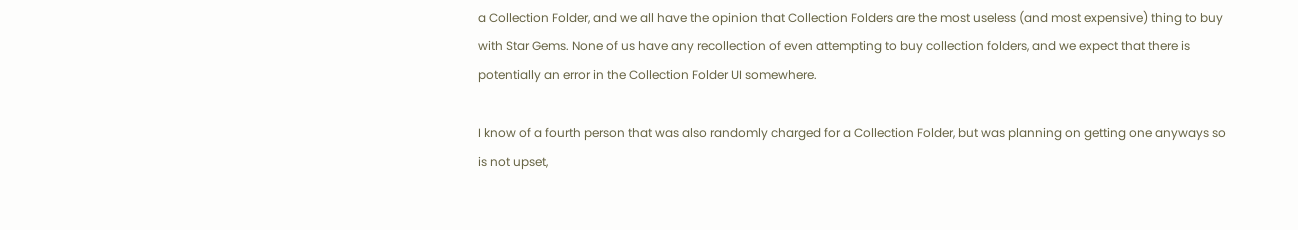a Collection Folder, and we all have the opinion that Collection Folders are the most useless (and most expensive) thing to buy with Star Gems. None of us have any recollection of even attempting to buy collection folders, and we expect that there is potentially an error in the Collection Folder UI somewhere.

I know of a fourth person that was also randomly charged for a Collection Folder, but was planning on getting one anyways so is not upset,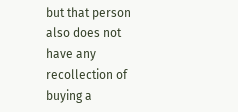but that person also does not have any recollection of buying a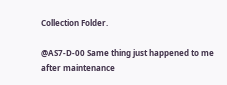Collection Folder.

@AS7-D-00 Same thing just happened to me after maintenance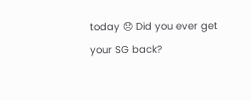today 😞 Did you ever get your SG back?